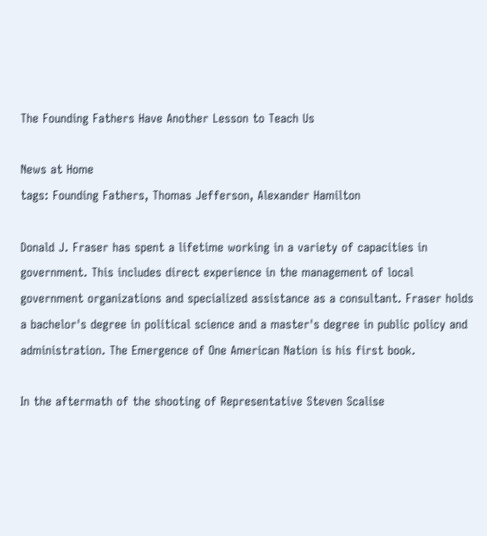The Founding Fathers Have Another Lesson to Teach Us

News at Home
tags: Founding Fathers, Thomas Jefferson, Alexander Hamilton

Donald J. Fraser has spent a lifetime working in a variety of capacities in government. This includes direct experience in the management of local government organizations and specialized assistance as a consultant. Fraser holds a bachelor's degree in political science and a master's degree in public policy and administration. The Emergence of One American Nation is his first book.

In the aftermath of the shooting of Representative Steven Scalise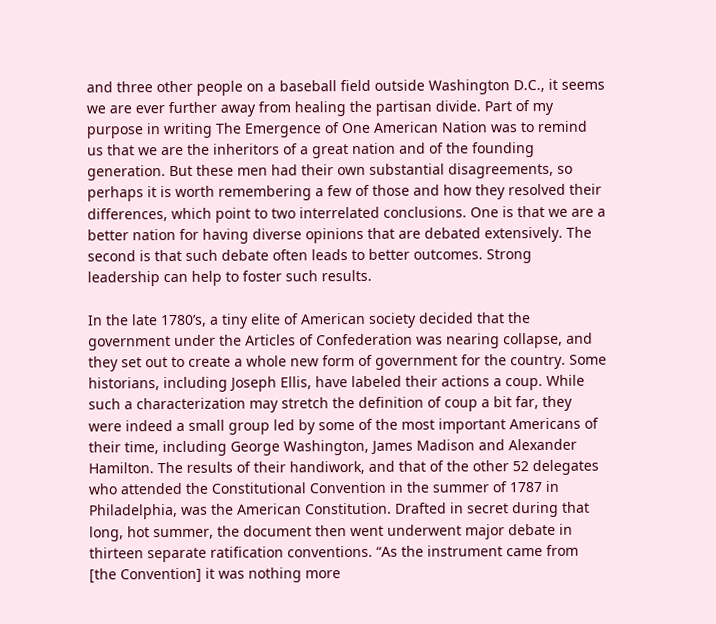and three other people on a baseball field outside Washington D.C., it seems we are ever further away from healing the partisan divide. Part of my purpose in writing The Emergence of One American Nation was to remind us that we are the inheritors of a great nation and of the founding generation. But these men had their own substantial disagreements, so perhaps it is worth remembering a few of those and how they resolved their differences, which point to two interrelated conclusions. One is that we are a better nation for having diverse opinions that are debated extensively. The second is that such debate often leads to better outcomes. Strong leadership can help to foster such results.

In the late 1780’s, a tiny elite of American society decided that the government under the Articles of Confederation was nearing collapse, and they set out to create a whole new form of government for the country. Some historians, including Joseph Ellis, have labeled their actions a coup. While such a characterization may stretch the definition of coup a bit far, they were indeed a small group led by some of the most important Americans of their time, including George Washington, James Madison and Alexander Hamilton. The results of their handiwork, and that of the other 52 delegates who attended the Constitutional Convention in the summer of 1787 in Philadelphia, was the American Constitution. Drafted in secret during that long, hot summer, the document then went underwent major debate in thirteen separate ratification conventions. “As the instrument came from [the Convention] it was nothing more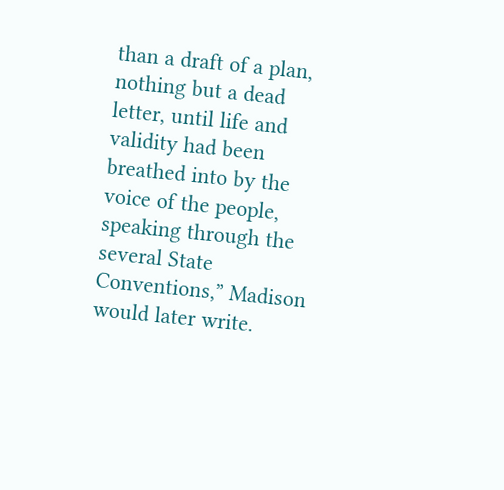than a draft of a plan, nothing but a dead letter, until life and validity had been breathed into by the voice of the people, speaking through the several State Conventions,” Madison would later write.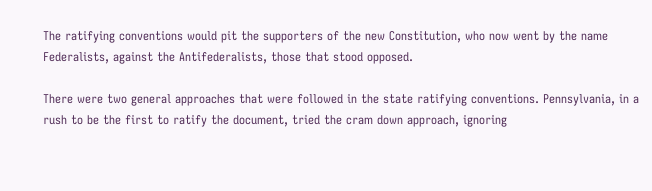The ratifying conventions would pit the supporters of the new Constitution, who now went by the name Federalists, against the Antifederalists, those that stood opposed.

There were two general approaches that were followed in the state ratifying conventions. Pennsylvania, in a rush to be the first to ratify the document, tried the cram down approach, ignoring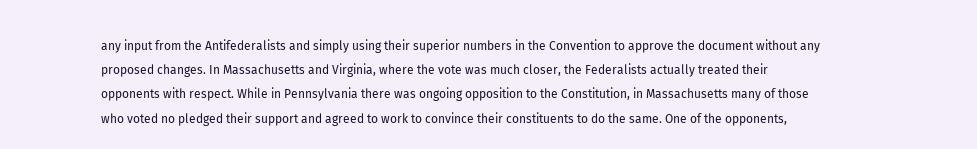any input from the Antifederalists and simply using their superior numbers in the Convention to approve the document without any proposed changes. In Massachusetts and Virginia, where the vote was much closer, the Federalists actually treated their opponents with respect. While in Pennsylvania there was ongoing opposition to the Constitution, in Massachusetts many of those who voted no pledged their support and agreed to work to convince their constituents to do the same. One of the opponents,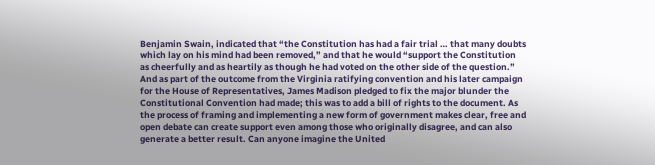Benjamin Swain, indicated that “the Constitution has had a fair trial … that many doubts which lay on his mind had been removed,” and that he would “support the Constitution as cheerfully and as heartily as though he had voted on the other side of the question.” And as part of the outcome from the Virginia ratifying convention and his later campaign for the House of Representatives, James Madison pledged to fix the major blunder the Constitutional Convention had made; this was to add a bill of rights to the document. As the process of framing and implementing a new form of government makes clear, free and open debate can create support even among those who originally disagree, and can also generate a better result. Can anyone imagine the United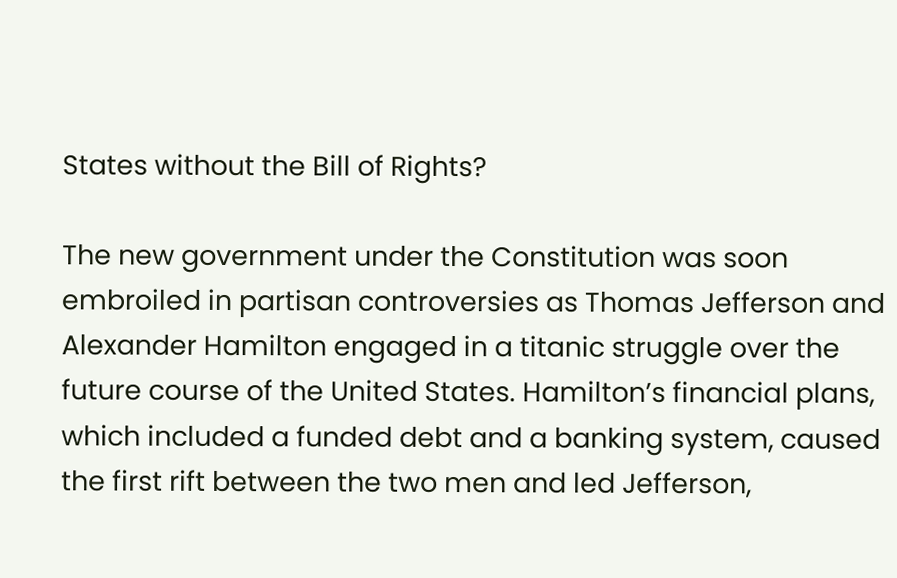States without the Bill of Rights?

The new government under the Constitution was soon embroiled in partisan controversies as Thomas Jefferson and Alexander Hamilton engaged in a titanic struggle over the future course of the United States. Hamilton’s financial plans, which included a funded debt and a banking system, caused the first rift between the two men and led Jefferson,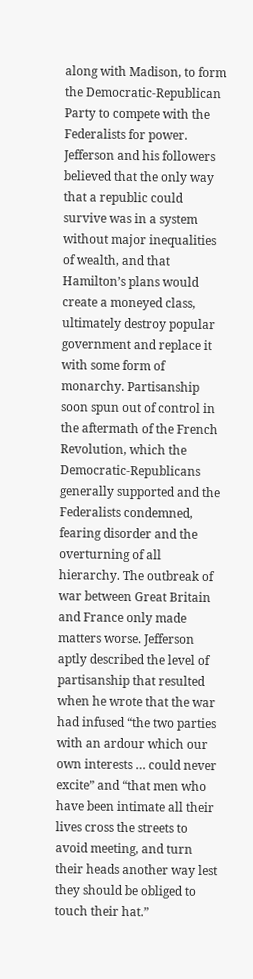along with Madison, to form the Democratic-Republican Party to compete with the Federalists for power. Jefferson and his followers believed that the only way that a republic could survive was in a system without major inequalities of wealth, and that Hamilton’s plans would create a moneyed class, ultimately destroy popular government and replace it with some form of monarchy. Partisanship soon spun out of control in the aftermath of the French Revolution, which the Democratic-Republicans generally supported and the Federalists condemned, fearing disorder and the overturning of all hierarchy. The outbreak of war between Great Britain and France only made matters worse. Jefferson aptly described the level of partisanship that resulted when he wrote that the war had infused “the two parties with an ardour which our own interests … could never excite” and “that men who have been intimate all their lives cross the streets to avoid meeting, and turn their heads another way lest they should be obliged to touch their hat.”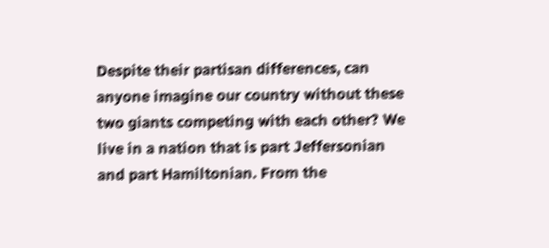Despite their partisan differences, can anyone imagine our country without these two giants competing with each other? We live in a nation that is part Jeffersonian and part Hamiltonian. From the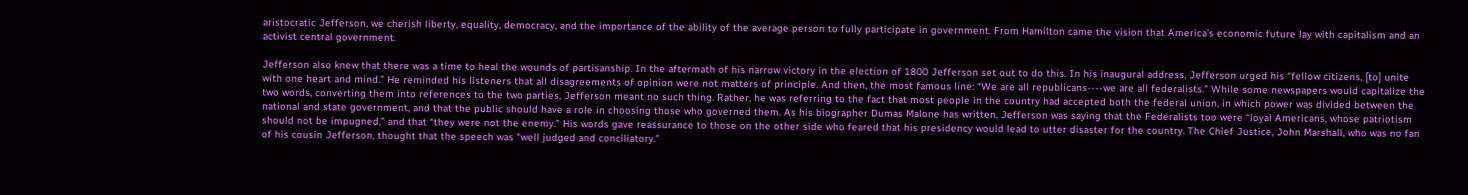aristocratic Jefferson, we cherish liberty, equality, democracy, and the importance of the ability of the average person to fully participate in government. From Hamilton came the vision that America’s economic future lay with capitalism and an activist central government.

Jefferson also knew that there was a time to heal the wounds of partisanship. In the aftermath of his narrow victory in the election of 1800 Jefferson set out to do this. In his inaugural address, Jefferson urged his “fellow citizens, [to] unite with one heart and mind.” He reminded his listeners that all disagreements of opinion were not matters of principle. And then, the most famous line: “We are all republicans----we are all federalists.” While some newspapers would capitalize the two words, converting them into references to the two parties, Jefferson meant no such thing. Rather, he was referring to the fact that most people in the country had accepted both the federal union, in which power was divided between the national and state government, and that the public should have a role in choosing those who governed them. As his biographer Dumas Malone has written, Jefferson was saying that the Federalists too were “loyal Americans, whose patriotism should not be impugned,” and that “they were not the enemy.” His words gave reassurance to those on the other side who feared that his presidency would lead to utter disaster for the country. The Chief Justice, John Marshall, who was no fan of his cousin Jefferson, thought that the speech was “well judged and conciliatory.”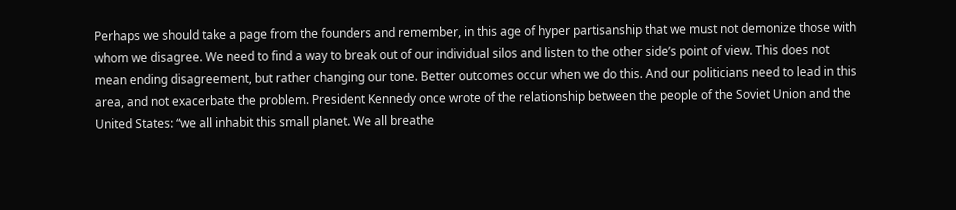Perhaps we should take a page from the founders and remember, in this age of hyper partisanship that we must not demonize those with whom we disagree. We need to find a way to break out of our individual silos and listen to the other side’s point of view. This does not mean ending disagreement, but rather changing our tone. Better outcomes occur when we do this. And our politicians need to lead in this area, and not exacerbate the problem. President Kennedy once wrote of the relationship between the people of the Soviet Union and the United States: “we all inhabit this small planet. We all breathe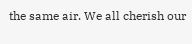the same air. We all cherish our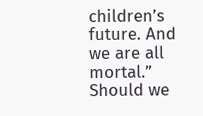children’s future. And we are all mortal.” Should we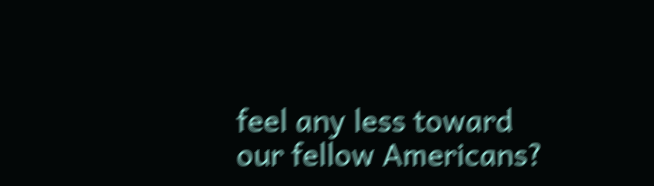feel any less toward our fellow Americans?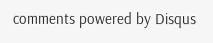comments powered by Disqus